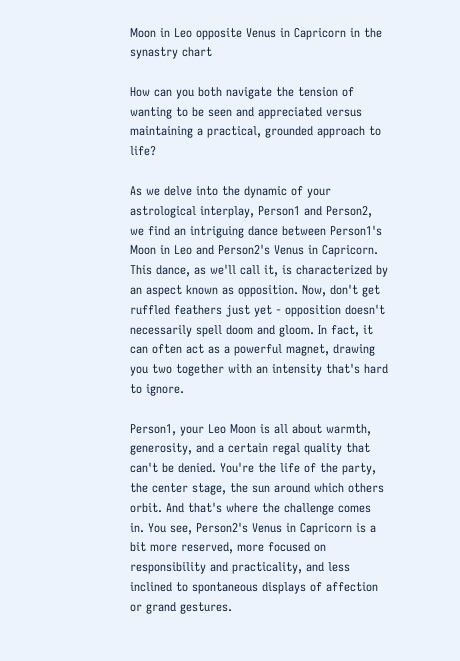Moon in Leo opposite Venus in Capricorn in the synastry chart

How can you both navigate the tension of wanting to be seen and appreciated versus maintaining a practical, grounded approach to life?

As we delve into the dynamic of your astrological interplay, Person1 and Person2, we find an intriguing dance between Person1's Moon in Leo and Person2's Venus in Capricorn. This dance, as we'll call it, is characterized by an aspect known as opposition. Now, don't get ruffled feathers just yet - opposition doesn't necessarily spell doom and gloom. In fact, it can often act as a powerful magnet, drawing you two together with an intensity that's hard to ignore.

Person1, your Leo Moon is all about warmth, generosity, and a certain regal quality that can't be denied. You're the life of the party, the center stage, the sun around which others orbit. And that's where the challenge comes in. You see, Person2's Venus in Capricorn is a bit more reserved, more focused on responsibility and practicality, and less inclined to spontaneous displays of affection or grand gestures.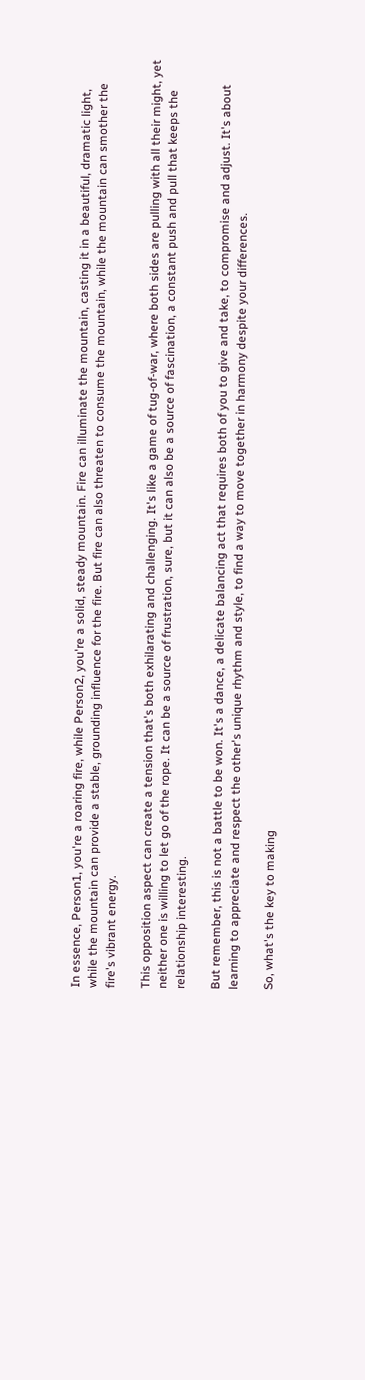In essence, Person1, you're a roaring fire, while Person2, you're a solid, steady mountain. Fire can illuminate the mountain, casting it in a beautiful, dramatic light, while the mountain can provide a stable, grounding influence for the fire. But fire can also threaten to consume the mountain, while the mountain can smother the fire's vibrant energy.

This opposition aspect can create a tension that's both exhilarating and challenging. It's like a game of tug-of-war, where both sides are pulling with all their might, yet neither one is willing to let go of the rope. It can be a source of frustration, sure, but it can also be a source of fascination, a constant push and pull that keeps the relationship interesting.

But remember, this is not a battle to be won. It's a dance, a delicate balancing act that requires both of you to give and take, to compromise and adjust. It's about learning to appreciate and respect the other's unique rhythm and style, to find a way to move together in harmony despite your differences.

So, what's the key to making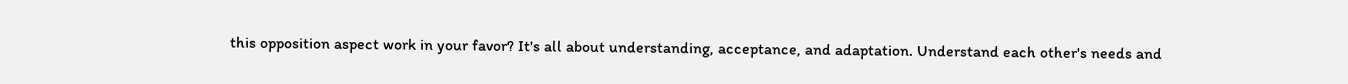this opposition aspect work in your favor? It's all about understanding, acceptance, and adaptation. Understand each other's needs and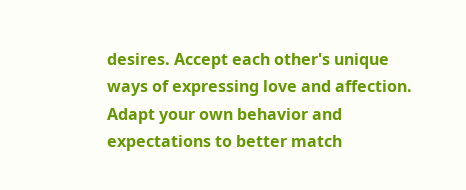desires. Accept each other's unique ways of expressing love and affection. Adapt your own behavior and expectations to better match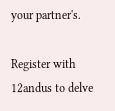your partner's.

Register with 12andus to delve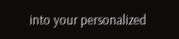into your personalized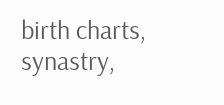birth charts, synastry,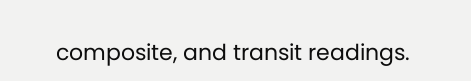composite, and transit readings.